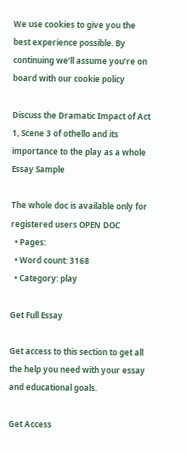We use cookies to give you the best experience possible. By continuing we’ll assume you’re on board with our cookie policy

Discuss the Dramatic Impact of Act 1, Scene 3 of othello and its importance to the play as a whole Essay Sample

The whole doc is available only for registered users OPEN DOC
  • Pages:
  • Word count: 3168
  • Category: play

Get Full Essay

Get access to this section to get all the help you need with your essay and educational goals.

Get Access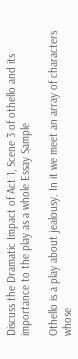Discuss the Dramatic Impact of Act 1, Scene 3 of othello and its importance to the play as a whole Essay Sample

Othello is a play about jealousy. In it we meet an array of characters whose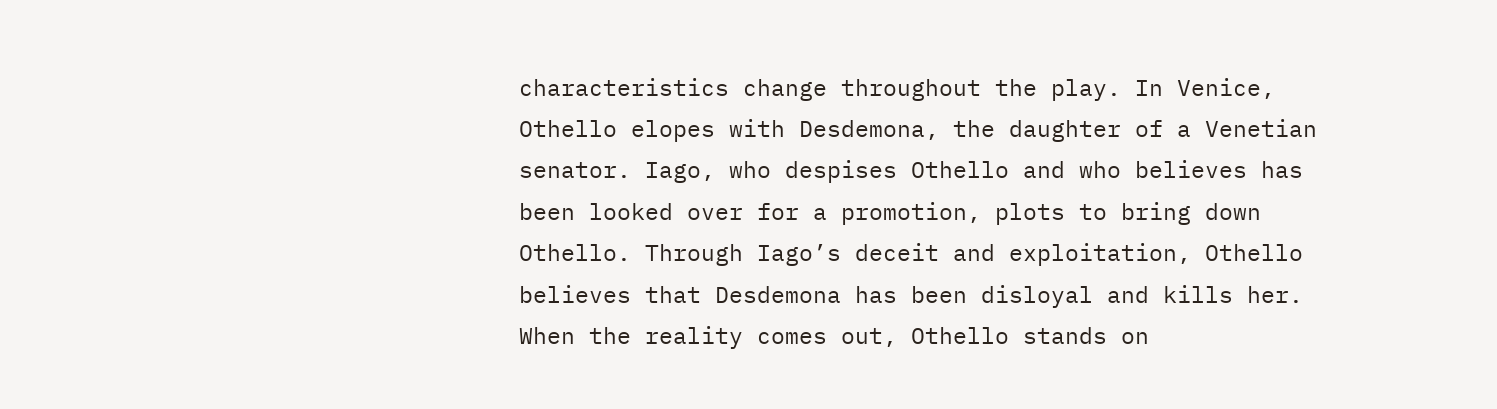characteristics change throughout the play. In Venice, Othello elopes with Desdemona, the daughter of a Venetian senator. Iago, who despises Othello and who believes has been looked over for a promotion, plots to bring down Othello. Through Iago’s deceit and exploitation, Othello believes that Desdemona has been disloyal and kills her. When the reality comes out, Othello stands on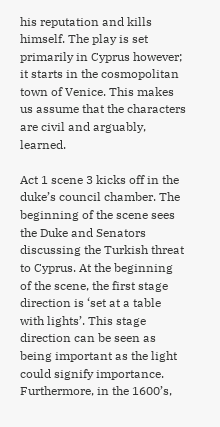his reputation and kills himself. The play is set primarily in Cyprus however; it starts in the cosmopolitan town of Venice. This makes us assume that the characters are civil and arguably, learned.

Act 1 scene 3 kicks off in the duke’s council chamber. The beginning of the scene sees the Duke and Senators discussing the Turkish threat to Cyprus. At the beginning of the scene, the first stage direction is ‘set at a table with lights’. This stage direction can be seen as being important as the light could signify importance. Furthermore, in the 1600’s,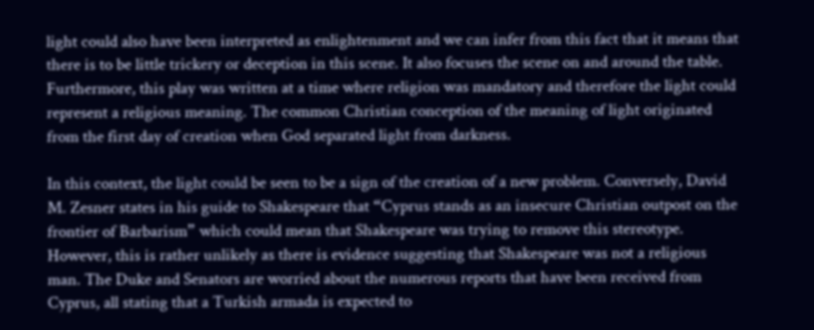light could also have been interpreted as enlightenment and we can infer from this fact that it means that there is to be little trickery or deception in this scene. It also focuses the scene on and around the table. Furthermore, this play was written at a time where religion was mandatory and therefore the light could represent a religious meaning. The common Christian conception of the meaning of light originated from the first day of creation when God separated light from darkness.

In this context, the light could be seen to be a sign of the creation of a new problem. Conversely, David M. Zesner states in his guide to Shakespeare that “Cyprus stands as an insecure Christian outpost on the frontier of Barbarism” which could mean that Shakespeare was trying to remove this stereotype. However, this is rather unlikely as there is evidence suggesting that Shakespeare was not a religious man. The Duke and Senators are worried about the numerous reports that have been received from Cyprus, all stating that a Turkish armada is expected to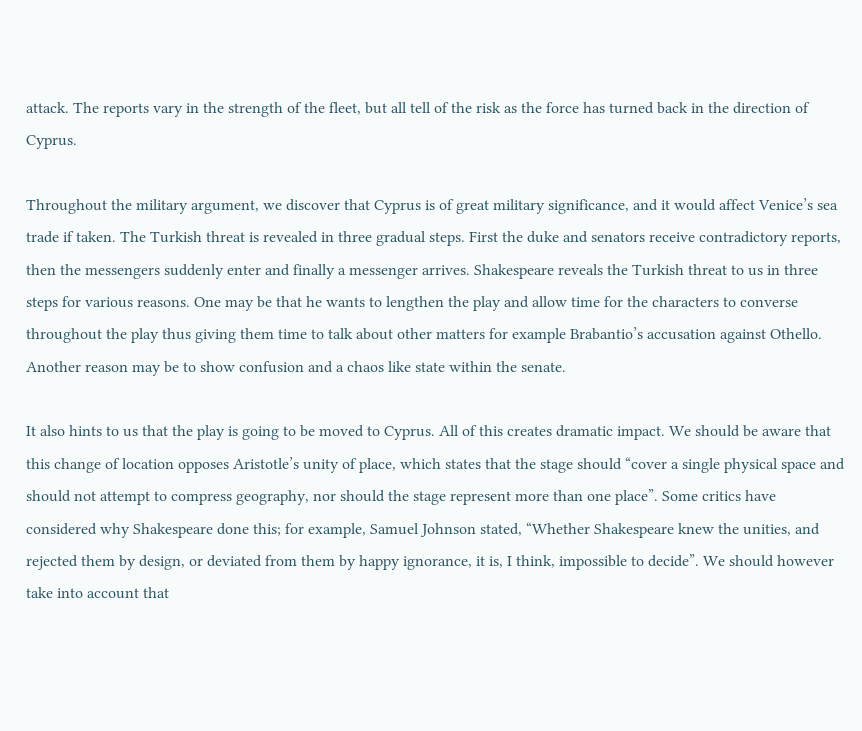attack. The reports vary in the strength of the fleet, but all tell of the risk as the force has turned back in the direction of Cyprus.

Throughout the military argument, we discover that Cyprus is of great military significance, and it would affect Venice’s sea trade if taken. The Turkish threat is revealed in three gradual steps. First the duke and senators receive contradictory reports, then the messengers suddenly enter and finally a messenger arrives. Shakespeare reveals the Turkish threat to us in three steps for various reasons. One may be that he wants to lengthen the play and allow time for the characters to converse throughout the play thus giving them time to talk about other matters for example Brabantio’s accusation against Othello. Another reason may be to show confusion and a chaos like state within the senate.

It also hints to us that the play is going to be moved to Cyprus. All of this creates dramatic impact. We should be aware that this change of location opposes Aristotle’s unity of place, which states that the stage should “cover a single physical space and should not attempt to compress geography, nor should the stage represent more than one place”. Some critics have considered why Shakespeare done this; for example, Samuel Johnson stated, “Whether Shakespeare knew the unities, and rejected them by design, or deviated from them by happy ignorance, it is, I think, impossible to decide”. We should however take into account that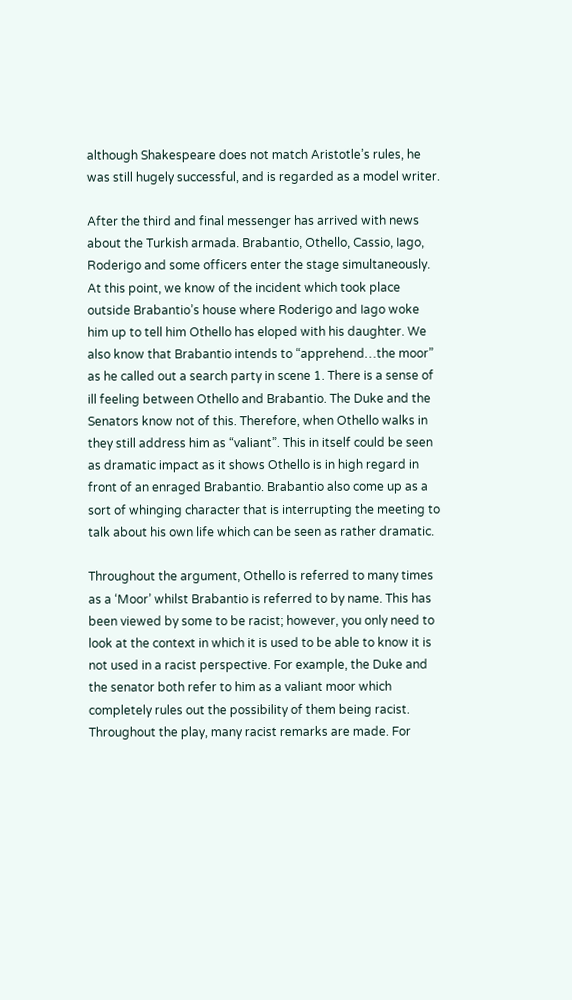although Shakespeare does not match Aristotle’s rules, he was still hugely successful, and is regarded as a model writer.

After the third and final messenger has arrived with news about the Turkish armada. Brabantio, Othello, Cassio, Iago, Roderigo and some officers enter the stage simultaneously. At this point, we know of the incident which took place outside Brabantio’s house where Roderigo and Iago woke him up to tell him Othello has eloped with his daughter. We also know that Brabantio intends to “apprehend…the moor” as he called out a search party in scene 1. There is a sense of ill feeling between Othello and Brabantio. The Duke and the Senators know not of this. Therefore, when Othello walks in they still address him as “valiant”. This in itself could be seen as dramatic impact as it shows Othello is in high regard in front of an enraged Brabantio. Brabantio also come up as a sort of whinging character that is interrupting the meeting to talk about his own life which can be seen as rather dramatic.

Throughout the argument, Othello is referred to many times as a ‘Moor’ whilst Brabantio is referred to by name. This has been viewed by some to be racist; however, you only need to look at the context in which it is used to be able to know it is not used in a racist perspective. For example, the Duke and the senator both refer to him as a valiant moor which completely rules out the possibility of them being racist. Throughout the play, many racist remarks are made. For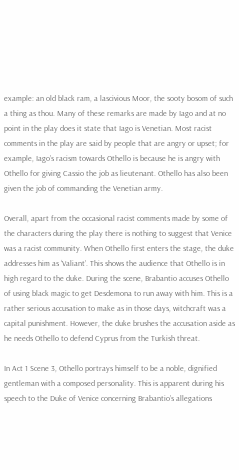example: an old black ram, a lascivious Moor, the sooty bosom of such a thing as thou. Many of these remarks are made by Iago and at no point in the play does it state that Iago is Venetian. Most racist comments in the play are said by people that are angry or upset; for example, Iago’s racism towards Othello is because he is angry with Othello for giving Cassio the job as lieutenant. Othello has also been given the job of commanding the Venetian army.

Overall, apart from the occasional racist comments made by some of the characters during the play there is nothing to suggest that Venice was a racist community. When Othello first enters the stage, the duke addresses him as ‘Valiant’. This shows the audience that Othello is in high regard to the duke. During the scene, Brabantio accuses Othello of using black magic to get Desdemona to run away with him. This is a rather serious accusation to make as in those days, witchcraft was a capital punishment. However, the duke brushes the accusation aside as he needs Othello to defend Cyprus from the Turkish threat.

In Act 1 Scene 3, Othello portrays himself to be a noble, dignified gentleman with a composed personality. This is apparent during his speech to the Duke of Venice concerning Brabantio’s allegations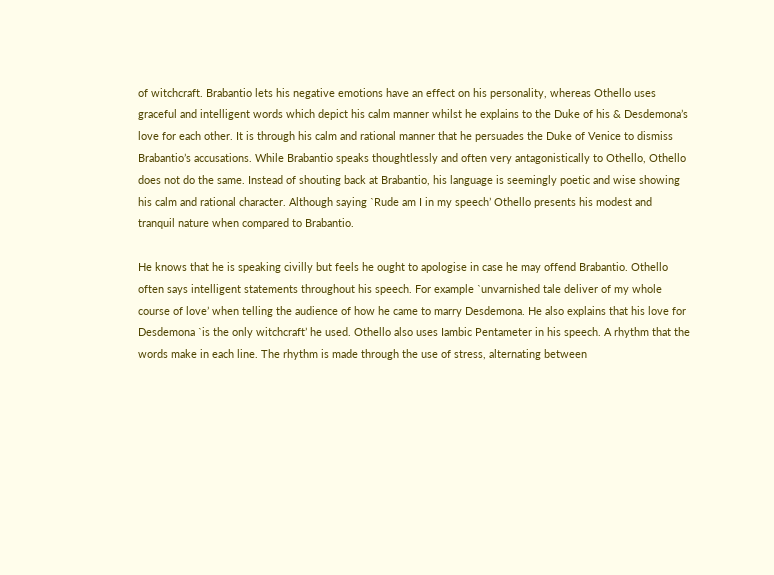of witchcraft. Brabantio lets his negative emotions have an effect on his personality, whereas Othello uses graceful and intelligent words which depict his calm manner whilst he explains to the Duke of his & Desdemona’s love for each other. It is through his calm and rational manner that he persuades the Duke of Venice to dismiss Brabantio’s accusations. While Brabantio speaks thoughtlessly and often very antagonistically to Othello, Othello does not do the same. Instead of shouting back at Brabantio, his language is seemingly poetic and wise showing his calm and rational character. Although saying `Rude am I in my speech’ Othello presents his modest and tranquil nature when compared to Brabantio.

He knows that he is speaking civilly but feels he ought to apologise in case he may offend Brabantio. Othello often says intelligent statements throughout his speech. For example `unvarnished tale deliver of my whole course of love’ when telling the audience of how he came to marry Desdemona. He also explains that his love for Desdemona `is the only witchcraft’ he used. Othello also uses Iambic Pentameter in his speech. A rhythm that the words make in each line. The rhythm is made through the use of stress, alternating between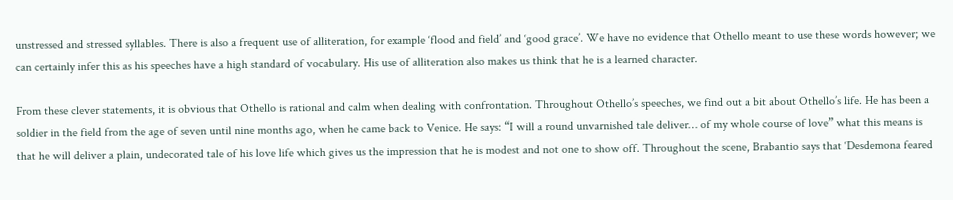unstressed and stressed syllables. There is also a frequent use of alliteration, for example ‘flood and field’ and ‘good grace’. We have no evidence that Othello meant to use these words however; we can certainly infer this as his speeches have a high standard of vocabulary. His use of alliteration also makes us think that he is a learned character.

From these clever statements, it is obvious that Othello is rational and calm when dealing with confrontation. Throughout Othello’s speeches, we find out a bit about Othello’s life. He has been a soldier in the field from the age of seven until nine months ago, when he came back to Venice. He says: “I will a round unvarnished tale deliver… of my whole course of love” what this means is that he will deliver a plain, undecorated tale of his love life which gives us the impression that he is modest and not one to show off. Throughout the scene, Brabantio says that ‘Desdemona feared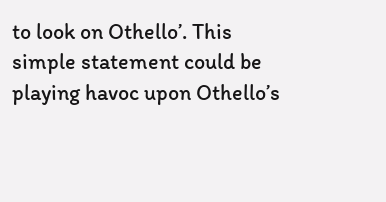to look on Othello’. This simple statement could be playing havoc upon Othello’s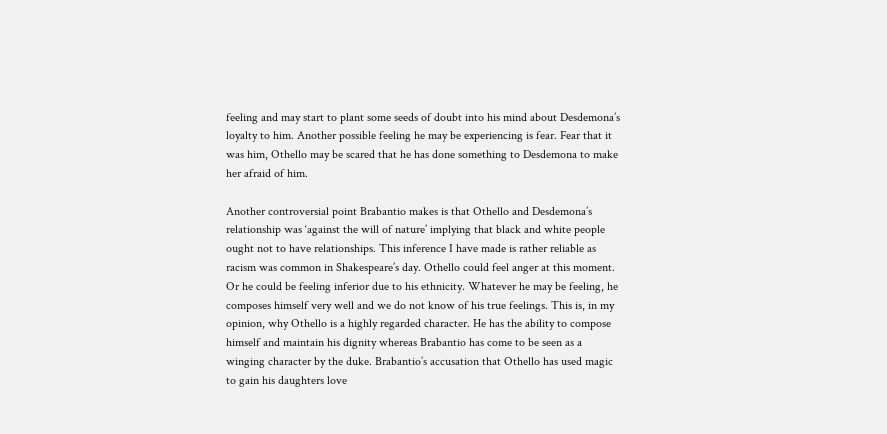feeling and may start to plant some seeds of doubt into his mind about Desdemona’s loyalty to him. Another possible feeling he may be experiencing is fear. Fear that it was him, Othello may be scared that he has done something to Desdemona to make her afraid of him.

Another controversial point Brabantio makes is that Othello and Desdemona’s relationship was ‘against the will of nature’ implying that black and white people ought not to have relationships. This inference I have made is rather reliable as racism was common in Shakespeare’s day. Othello could feel anger at this moment. Or he could be feeling inferior due to his ethnicity. Whatever he may be feeling, he composes himself very well and we do not know of his true feelings. This is, in my opinion, why Othello is a highly regarded character. He has the ability to compose himself and maintain his dignity whereas Brabantio has come to be seen as a winging character by the duke. Brabantio’s accusation that Othello has used magic to gain his daughters love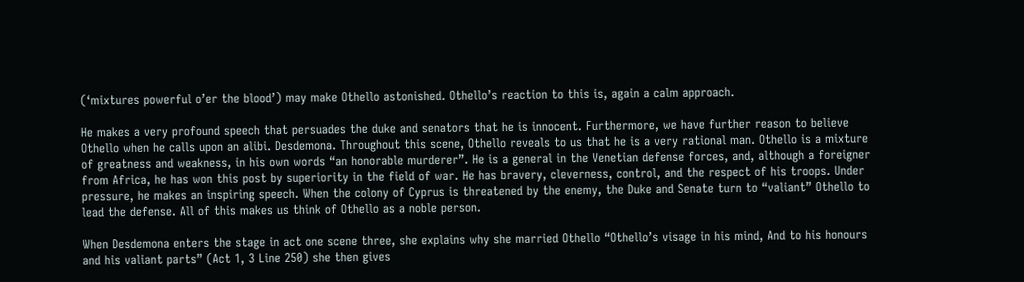(‘mixtures powerful o’er the blood’) may make Othello astonished. Othello’s reaction to this is, again a calm approach.

He makes a very profound speech that persuades the duke and senators that he is innocent. Furthermore, we have further reason to believe Othello when he calls upon an alibi. Desdemona. Throughout this scene, Othello reveals to us that he is a very rational man. Othello is a mixture of greatness and weakness, in his own words “an honorable murderer”. He is a general in the Venetian defense forces, and, although a foreigner from Africa, he has won this post by superiority in the field of war. He has bravery, cleverness, control, and the respect of his troops. Under pressure, he makes an inspiring speech. When the colony of Cyprus is threatened by the enemy, the Duke and Senate turn to “valiant” Othello to lead the defense. All of this makes us think of Othello as a noble person.

When Desdemona enters the stage in act one scene three, she explains why she married Othello “Othello’s visage in his mind, And to his honours and his valiant parts” (Act 1, 3 Line 250) she then gives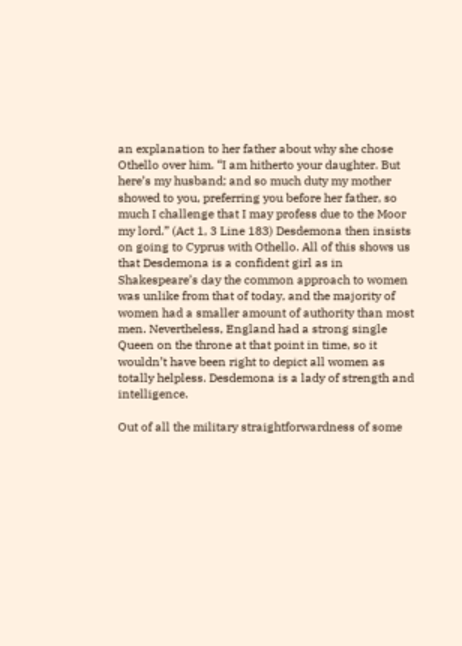an explanation to her father about why she chose Othello over him. “I am hitherto your daughter. But here’s my husband; and so much duty my mother showed to you, preferring you before her father, so much I challenge that I may profess due to the Moor my lord.” (Act 1, 3 Line 183) Desdemona then insists on going to Cyprus with Othello. All of this shows us that Desdemona is a confident girl as in Shakespeare’s day the common approach to women was unlike from that of today, and the majority of women had a smaller amount of authority than most men. Nevertheless, England had a strong single Queen on the throne at that point in time, so it wouldn’t have been right to depict all women as totally helpless. Desdemona is a lady of strength and intelligence.

Out of all the military straightforwardness of some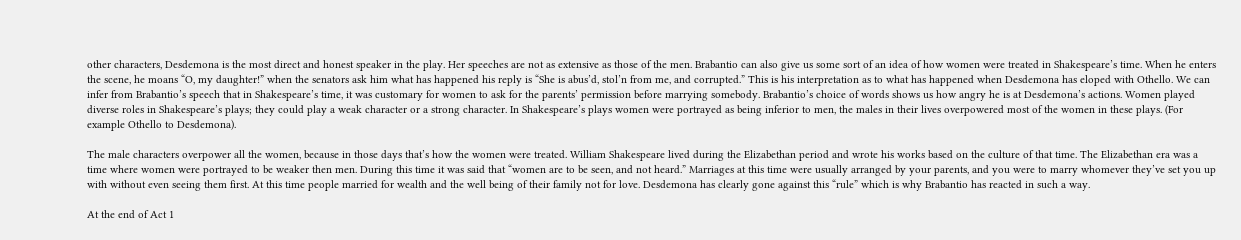other characters, Desdemona is the most direct and honest speaker in the play. Her speeches are not as extensive as those of the men. Brabantio can also give us some sort of an idea of how women were treated in Shakespeare’s time. When he enters the scene, he moans “O, my daughter!” when the senators ask him what has happened his reply is “She is abus’d, stol’n from me, and corrupted.” This is his interpretation as to what has happened when Desdemona has eloped with Othello. We can infer from Brabantio’s speech that in Shakespeare’s time, it was customary for women to ask for the parents’ permission before marrying somebody. Brabantio’s choice of words shows us how angry he is at Desdemona’s actions. Women played diverse roles in Shakespeare’s plays; they could play a weak character or a strong character. In Shakespeare’s plays women were portrayed as being inferior to men, the males in their lives overpowered most of the women in these plays. (For example Othello to Desdemona).

The male characters overpower all the women, because in those days that’s how the women were treated. William Shakespeare lived during the Elizabethan period and wrote his works based on the culture of that time. The Elizabethan era was a time where women were portrayed to be weaker then men. During this time it was said that “women are to be seen, and not heard.” Marriages at this time were usually arranged by your parents, and you were to marry whomever they’ve set you up with without even seeing them first. At this time people married for wealth and the well being of their family not for love. Desdemona has clearly gone against this “rule” which is why Brabantio has reacted in such a way.

At the end of Act 1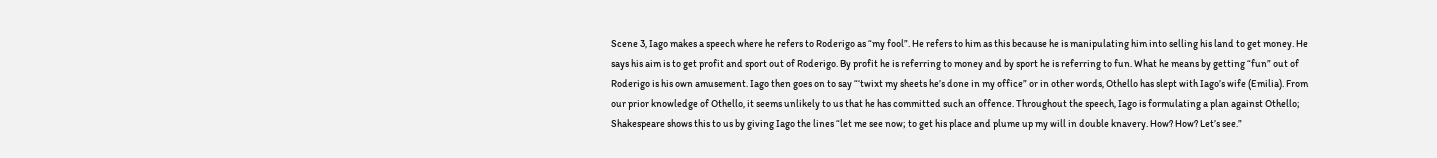Scene 3, Iago makes a speech where he refers to Roderigo as “my fool”. He refers to him as this because he is manipulating him into selling his land to get money. He says his aim is to get profit and sport out of Roderigo. By profit he is referring to money and by sport he is referring to fun. What he means by getting “fun” out of Roderigo is his own amusement. Iago then goes on to say “‘twixt my sheets he’s done in my office” or in other words, Othello has slept with Iago’s wife (Emilia). From our prior knowledge of Othello, it seems unlikely to us that he has committed such an offence. Throughout the speech, Iago is formulating a plan against Othello; Shakespeare shows this to us by giving Iago the lines “let me see now; to get his place and plume up my will in double knavery. How? How? Let’s see.”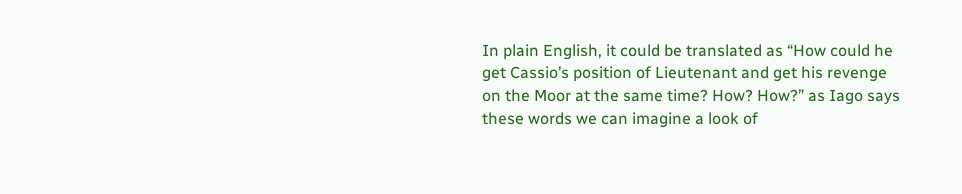In plain English, it could be translated as “How could he get Cassio’s position of Lieutenant and get his revenge on the Moor at the same time? How? How?” as Iago says these words we can imagine a look of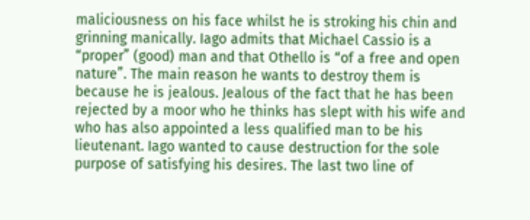maliciousness on his face whilst he is stroking his chin and grinning manically. Iago admits that Michael Cassio is a “proper” (good) man and that Othello is “of a free and open nature”. The main reason he wants to destroy them is because he is jealous. Jealous of the fact that he has been rejected by a moor who he thinks has slept with his wife and who has also appointed a less qualified man to be his lieutenant. Iago wanted to cause destruction for the sole purpose of satisfying his desires. The last two line of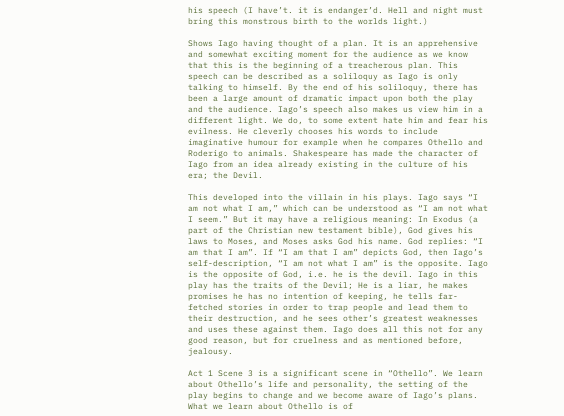his speech (I have’t. it is endanger’d. Hell and night must bring this monstrous birth to the worlds light.)

Shows Iago having thought of a plan. It is an apprehensive and somewhat exciting moment for the audience as we know that this is the beginning of a treacherous plan. This speech can be described as a soliloquy as Iago is only talking to himself. By the end of his soliloquy, there has been a large amount of dramatic impact upon both the play and the audience. Iago’s speech also makes us view him in a different light. We do, to some extent hate him and fear his evilness. He cleverly chooses his words to include imaginative humour for example when he compares Othello and Roderigo to animals. Shakespeare has made the character of Iago from an idea already existing in the culture of his era; the Devil.

This developed into the villain in his plays. Iago says “I am not what I am,” which can be understood as “I am not what I seem.” But it may have a religious meaning: In Exodus (a part of the Christian new testament bible), God gives his laws to Moses, and Moses asks God his name. God replies: “I am that I am”. If “I am that I am” depicts God, then Iago’s self-description, “I am not what I am” is the opposite. Iago is the opposite of God, i.e. he is the devil. Iago in this play has the traits of the Devil; He is a liar, he makes promises he has no intention of keeping, he tells far-fetched stories in order to trap people and lead them to their destruction, and he sees other’s greatest weaknesses and uses these against them. Iago does all this not for any good reason, but for cruelness and as mentioned before, jealousy.

Act 1 Scene 3 is a significant scene in “Othello”. We learn about Othello’s life and personality, the setting of the play begins to change and we become aware of Iago’s plans. What we learn about Othello is of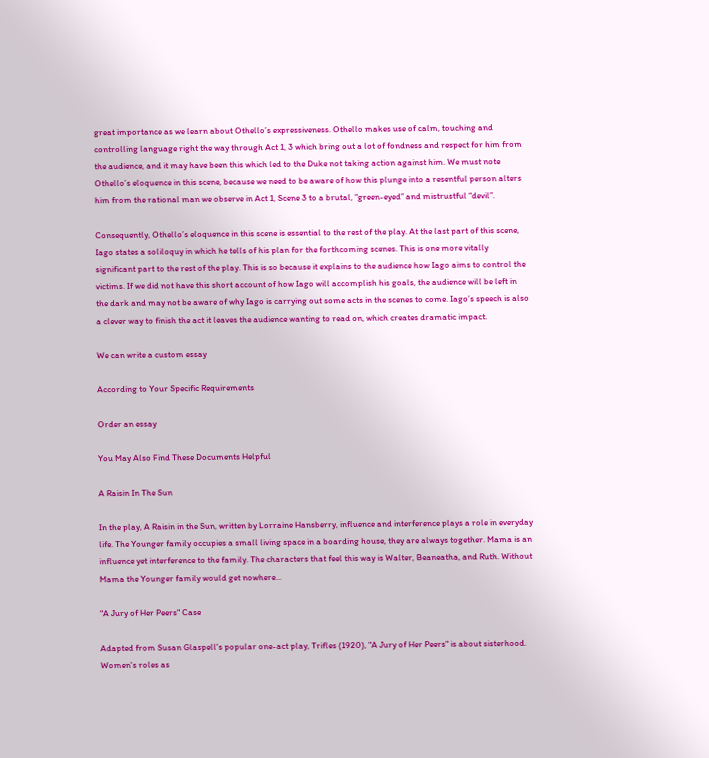great importance as we learn about Othello’s expressiveness. Othello makes use of calm, touching and controlling language right the way through Act 1, 3 which bring out a lot of fondness and respect for him from the audience, and it may have been this which led to the Duke not taking action against him. We must note Othello’s eloquence in this scene, because we need to be aware of how this plunge into a resentful person alters him from the rational man we observe in Act 1, Scene 3 to a brutal, “green-eyed” and mistrustful “devil”.

Consequently, Othello’s eloquence in this scene is essential to the rest of the play. At the last part of this scene, Iago states a soliloquy in which he tells of his plan for the forthcoming scenes. This is one more vitally significant part to the rest of the play. This is so because it explains to the audience how Iago aims to control the victims. If we did not have this short account of how Iago will accomplish his goals, the audience will be left in the dark and may not be aware of why Iago is carrying out some acts in the scenes to come. Iago’s speech is also a clever way to finish the act it leaves the audience wanting to read on, which creates dramatic impact.

We can write a custom essay

According to Your Specific Requirements

Order an essay

You May Also Find These Documents Helpful

A Raisin In The Sun

In the play, A Raisin in the Sun, written by Lorraine Hansberry, influence and interference plays a role in everyday life. The Younger family occupies a small living space in a boarding house, they are always together. Mama is an influence yet interference to the family. The characters that feel this way is Walter, Beaneatha, and Ruth. Without Mama the Younger family would get nowhere...

"A Jury of Her Peers" Case

Adapted from Susan Glaspell's popular one-act play, Trifles (1920), "A Jury of Her Peers" is about sisterhood. Women's roles as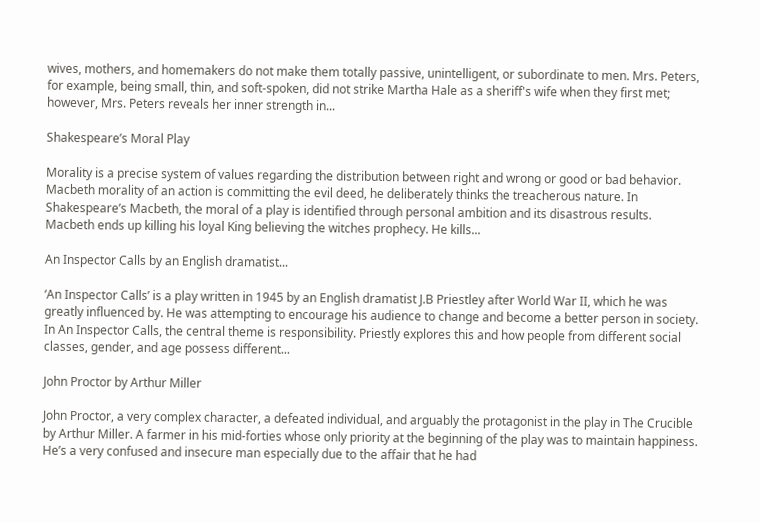wives, mothers, and homemakers do not make them totally passive, unintelligent, or subordinate to men. Mrs. Peters, for example, being small, thin, and soft-spoken, did not strike Martha Hale as a sheriff's wife when they first met; however, Mrs. Peters reveals her inner strength in...

Shakespeare’s Moral Play

Morality is a precise system of values regarding the distribution between right and wrong or good or bad behavior. Macbeth morality of an action is committing the evil deed, he deliberately thinks the treacherous nature. In Shakespeare’s Macbeth, the moral of a play is identified through personal ambition and its disastrous results. Macbeth ends up killing his loyal King believing the witches prophecy. He kills...

An Inspector Calls by an English dramatist...

‘An Inspector Calls’ is a play written in 1945 by an English dramatist J.B Priestley after World War II, which he was greatly influenced by. He was attempting to encourage his audience to change and become a better person in society. In An Inspector Calls, the central theme is responsibility. Priestly explores this and how people from different social classes, gender, and age possess different...

John Proctor by Arthur Miller

John Proctor, a very complex character, a defeated individual, and arguably the protagonist in the play in The Crucible by Arthur Miller. A farmer in his mid-forties whose only priority at the beginning of the play was to maintain happiness. He’s a very confused and insecure man especially due to the affair that he had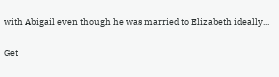with Abigail even though he was married to Elizabeth ideally...

Get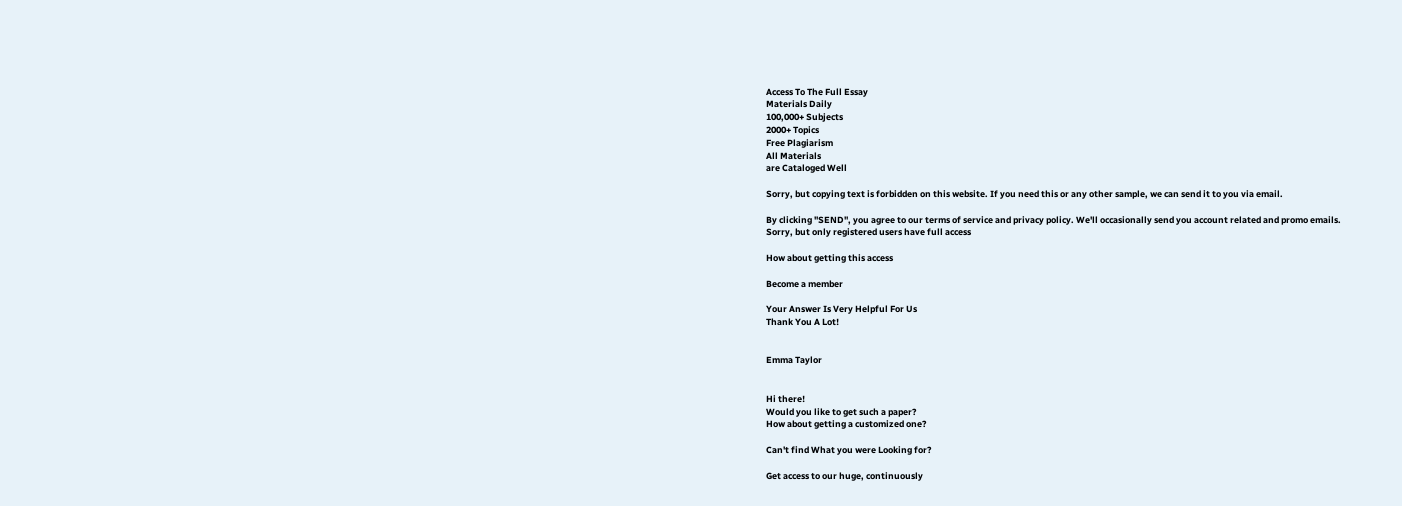Access To The Full Essay
Materials Daily
100,000+ Subjects
2000+ Topics
Free Plagiarism
All Materials
are Cataloged Well

Sorry, but copying text is forbidden on this website. If you need this or any other sample, we can send it to you via email.

By clicking "SEND", you agree to our terms of service and privacy policy. We'll occasionally send you account related and promo emails.
Sorry, but only registered users have full access

How about getting this access

Become a member

Your Answer Is Very Helpful For Us
Thank You A Lot!


Emma Taylor


Hi there!
Would you like to get such a paper?
How about getting a customized one?

Can't find What you were Looking for?

Get access to our huge, continuously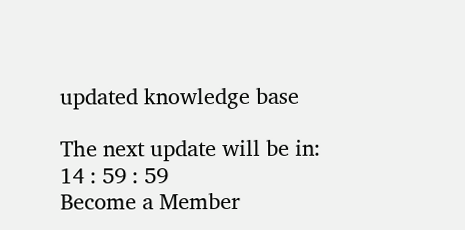updated knowledge base

The next update will be in:
14 : 59 : 59
Become a Member